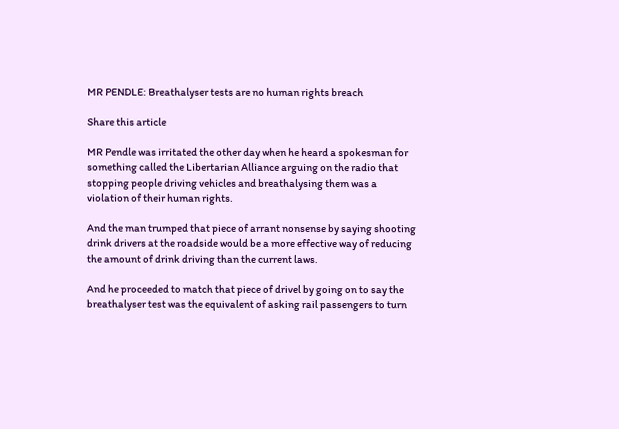MR PENDLE: Breathalyser tests are no human rights breach

Share this article

MR Pendle was irritated the other day when he heard a spokesman for something called the Libertarian Alliance arguing on the radio that stopping people driving vehicles and breathalysing them was a violation of their human rights.

And the man trumped that piece of arrant nonsense by saying shooting drink drivers at the roadside would be a more effective way of reducing the amount of drink driving than the current laws.

And he proceeded to match that piece of drivel by going on to say the breathalyser test was the equivalent of asking rail passengers to turn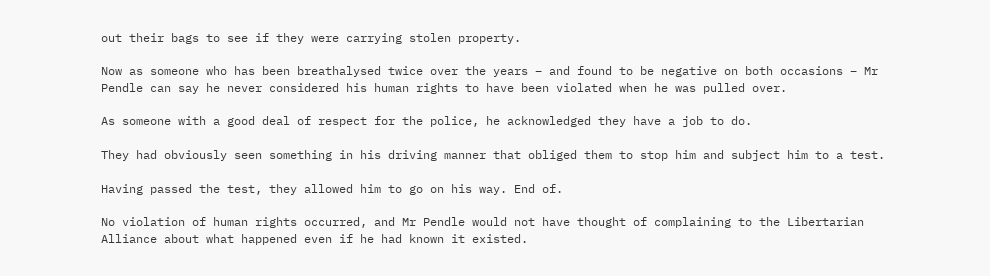out their bags to see if they were carrying stolen property.

Now as someone who has been breathalysed twice over the years – and found to be negative on both occasions – Mr Pendle can say he never considered his human rights to have been violated when he was pulled over.

As someone with a good deal of respect for the police, he acknowledged they have a job to do.

They had obviously seen something in his driving manner that obliged them to stop him and subject him to a test.

Having passed the test, they allowed him to go on his way. End of.

No violation of human rights occurred, and Mr Pendle would not have thought of complaining to the Libertarian Alliance about what happened even if he had known it existed.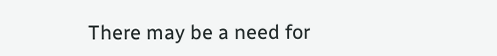There may be a need for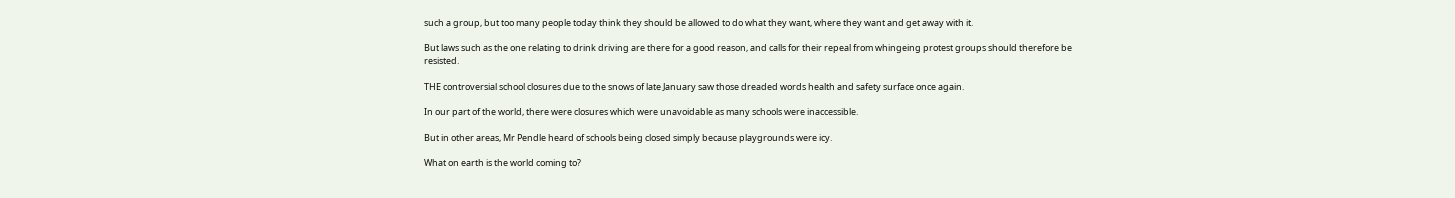such a group, but too many people today think they should be allowed to do what they want, where they want and get away with it.

But laws such as the one relating to drink driving are there for a good reason, and calls for their repeal from whingeing protest groups should therefore be resisted.

THE controversial school closures due to the snows of late January saw those dreaded words health and safety surface once again.

In our part of the world, there were closures which were unavoidable as many schools were inaccessible.

But in other areas, Mr Pendle heard of schools being closed simply because playgrounds were icy.

What on earth is the world coming to?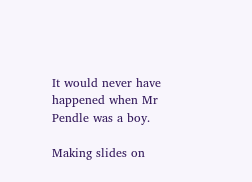It would never have happened when Mr Pendle was a boy.

Making slides on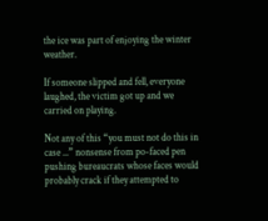the ice was part of enjoying the winter weather.

If someone slipped and fell, everyone laughed, the victim got up and we carried on playing.

Not any of this “you must not do this in case ...” nonsense from po-faced pen pushing bureaucrats whose faces would probably crack if they attempted to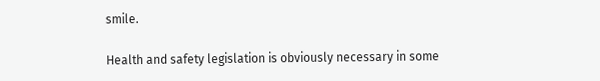smile.

Health and safety legislation is obviously necessary in some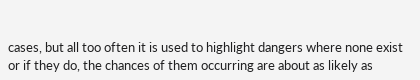cases, but all too often it is used to highlight dangers where none exist or if they do, the chances of them occurring are about as likely as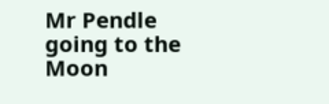Mr Pendle going to the Moon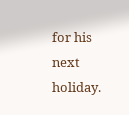for his next holiday.